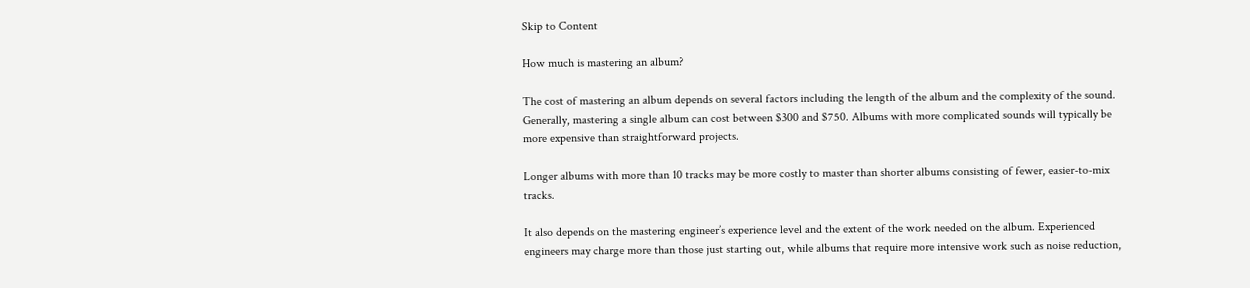Skip to Content

How much is mastering an album?

The cost of mastering an album depends on several factors including the length of the album and the complexity of the sound. Generally, mastering a single album can cost between $300 and $750. Albums with more complicated sounds will typically be more expensive than straightforward projects.

Longer albums with more than 10 tracks may be more costly to master than shorter albums consisting of fewer, easier-to-mix tracks.

It also depends on the mastering engineer’s experience level and the extent of the work needed on the album. Experienced engineers may charge more than those just starting out, while albums that require more intensive work such as noise reduction,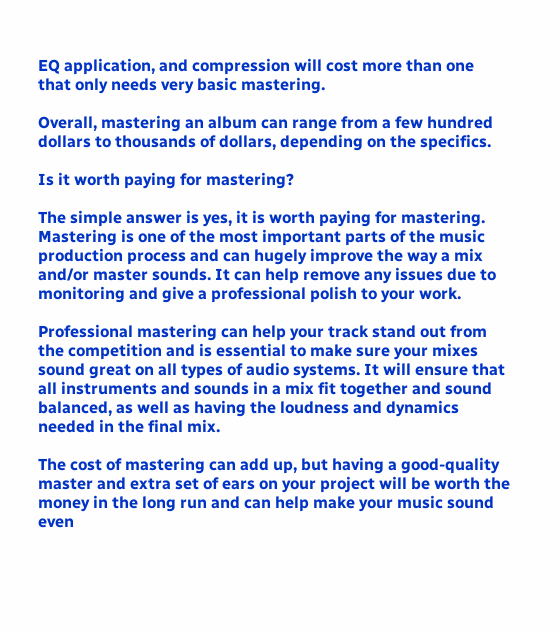EQ application, and compression will cost more than one that only needs very basic mastering.

Overall, mastering an album can range from a few hundred dollars to thousands of dollars, depending on the specifics.

Is it worth paying for mastering?

The simple answer is yes, it is worth paying for mastering. Mastering is one of the most important parts of the music production process and can hugely improve the way a mix and/or master sounds. It can help remove any issues due to monitoring and give a professional polish to your work.

Professional mastering can help your track stand out from the competition and is essential to make sure your mixes sound great on all types of audio systems. It will ensure that all instruments and sounds in a mix fit together and sound balanced, as well as having the loudness and dynamics needed in the final mix.

The cost of mastering can add up, but having a good-quality master and extra set of ears on your project will be worth the money in the long run and can help make your music sound even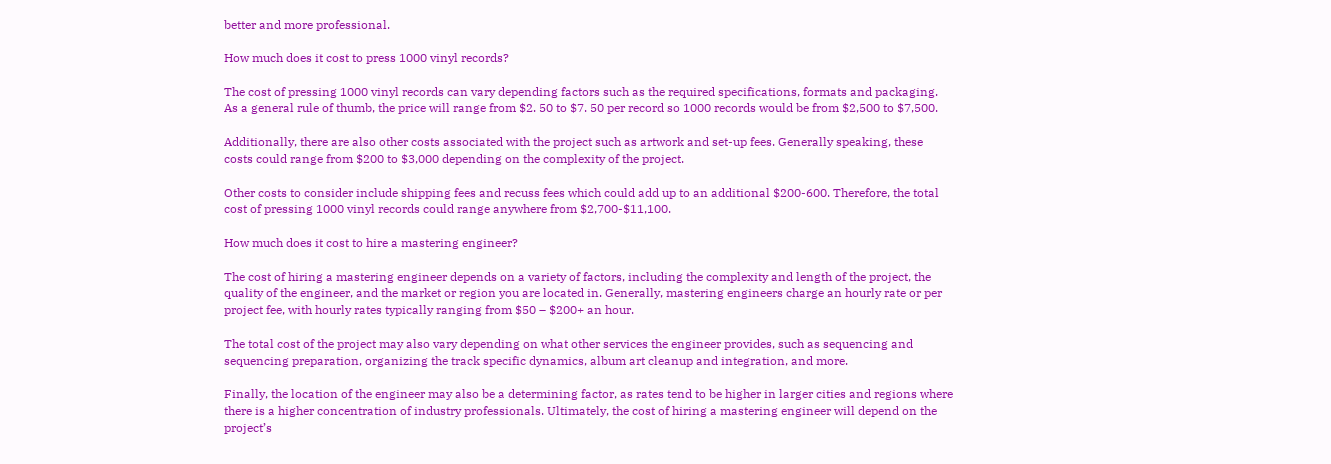better and more professional.

How much does it cost to press 1000 vinyl records?

The cost of pressing 1000 vinyl records can vary depending factors such as the required specifications, formats and packaging. As a general rule of thumb, the price will range from $2. 50 to $7. 50 per record so 1000 records would be from $2,500 to $7,500.

Additionally, there are also other costs associated with the project such as artwork and set-up fees. Generally speaking, these costs could range from $200 to $3,000 depending on the complexity of the project.

Other costs to consider include shipping fees and recuss fees which could add up to an additional $200-600. Therefore, the total cost of pressing 1000 vinyl records could range anywhere from $2,700-$11,100.

How much does it cost to hire a mastering engineer?

The cost of hiring a mastering engineer depends on a variety of factors, including the complexity and length of the project, the quality of the engineer, and the market or region you are located in. Generally, mastering engineers charge an hourly rate or per project fee, with hourly rates typically ranging from $50 – $200+ an hour.

The total cost of the project may also vary depending on what other services the engineer provides, such as sequencing and sequencing preparation, organizing the track specific dynamics, album art cleanup and integration, and more.

Finally, the location of the engineer may also be a determining factor, as rates tend to be higher in larger cities and regions where there is a higher concentration of industry professionals. Ultimately, the cost of hiring a mastering engineer will depend on the project’s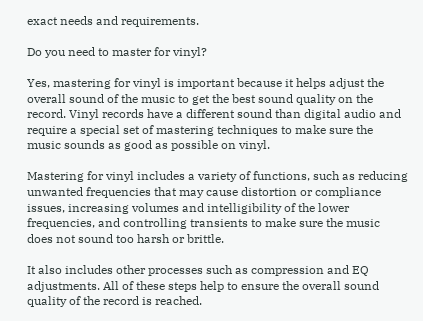exact needs and requirements.

Do you need to master for vinyl?

Yes, mastering for vinyl is important because it helps adjust the overall sound of the music to get the best sound quality on the record. Vinyl records have a different sound than digital audio and require a special set of mastering techniques to make sure the music sounds as good as possible on vinyl.

Mastering for vinyl includes a variety of functions, such as reducing unwanted frequencies that may cause distortion or compliance issues, increasing volumes and intelligibility of the lower frequencies, and controlling transients to make sure the music does not sound too harsh or brittle.

It also includes other processes such as compression and EQ adjustments. All of these steps help to ensure the overall sound quality of the record is reached.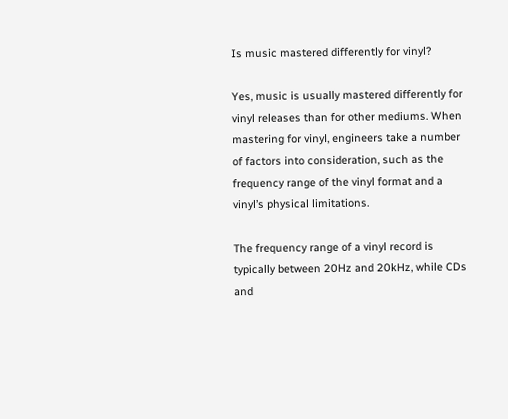Is music mastered differently for vinyl?

Yes, music is usually mastered differently for vinyl releases than for other mediums. When mastering for vinyl, engineers take a number of factors into consideration, such as the frequency range of the vinyl format and a vinyl’s physical limitations.

The frequency range of a vinyl record is typically between 20Hz and 20kHz, while CDs and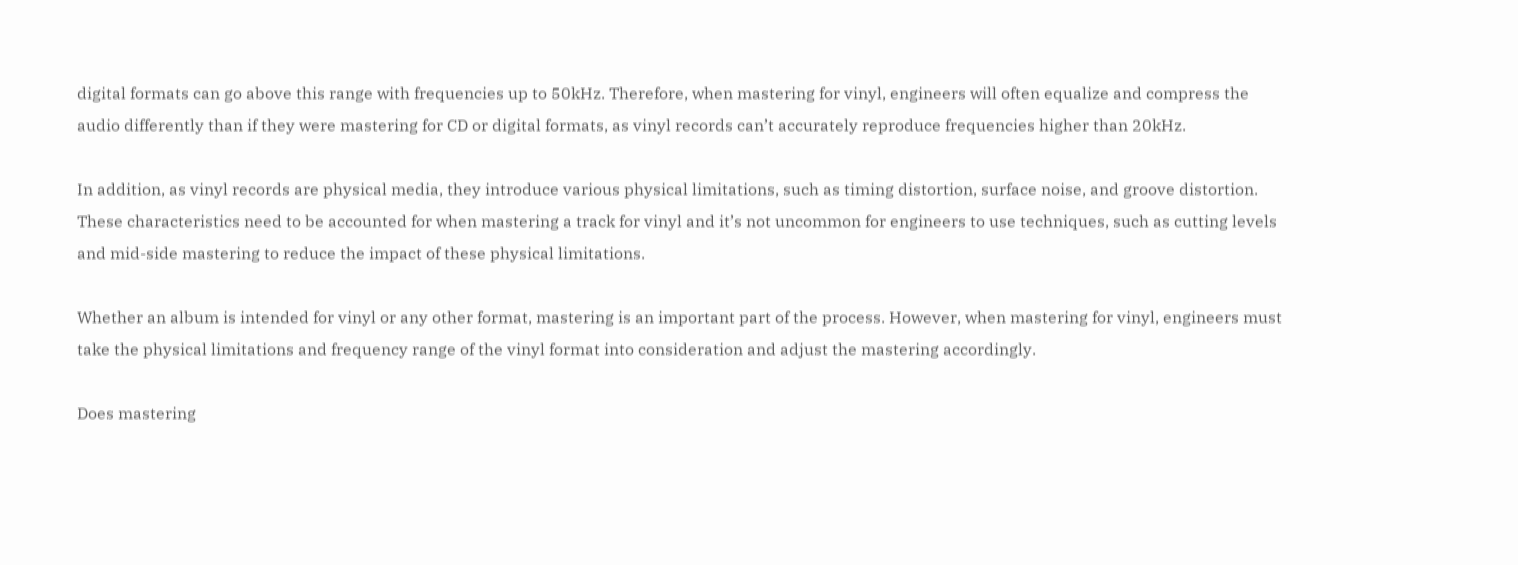digital formats can go above this range with frequencies up to 50kHz. Therefore, when mastering for vinyl, engineers will often equalize and compress the audio differently than if they were mastering for CD or digital formats, as vinyl records can’t accurately reproduce frequencies higher than 20kHz.

In addition, as vinyl records are physical media, they introduce various physical limitations, such as timing distortion, surface noise, and groove distortion. These characteristics need to be accounted for when mastering a track for vinyl and it’s not uncommon for engineers to use techniques, such as cutting levels and mid-side mastering to reduce the impact of these physical limitations.

Whether an album is intended for vinyl or any other format, mastering is an important part of the process. However, when mastering for vinyl, engineers must take the physical limitations and frequency range of the vinyl format into consideration and adjust the mastering accordingly.

Does mastering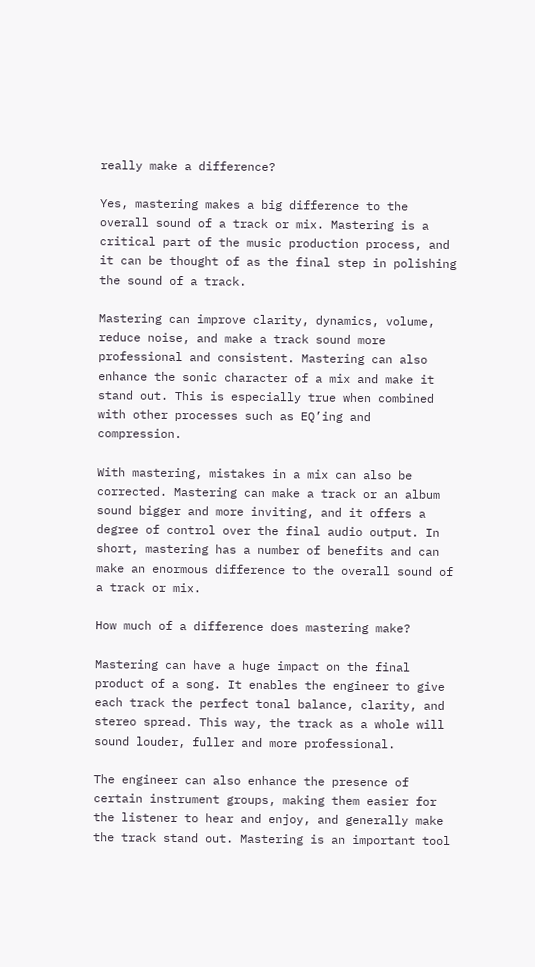really make a difference?

Yes, mastering makes a big difference to the overall sound of a track or mix. Mastering is a critical part of the music production process, and it can be thought of as the final step in polishing the sound of a track.

Mastering can improve clarity, dynamics, volume, reduce noise, and make a track sound more professional and consistent. Mastering can also enhance the sonic character of a mix and make it stand out. This is especially true when combined with other processes such as EQ’ing and compression.

With mastering, mistakes in a mix can also be corrected. Mastering can make a track or an album sound bigger and more inviting, and it offers a degree of control over the final audio output. In short, mastering has a number of benefits and can make an enormous difference to the overall sound of a track or mix.

How much of a difference does mastering make?

Mastering can have a huge impact on the final product of a song. It enables the engineer to give each track the perfect tonal balance, clarity, and stereo spread. This way, the track as a whole will sound louder, fuller and more professional.

The engineer can also enhance the presence of certain instrument groups, making them easier for the listener to hear and enjoy, and generally make the track stand out. Mastering is an important tool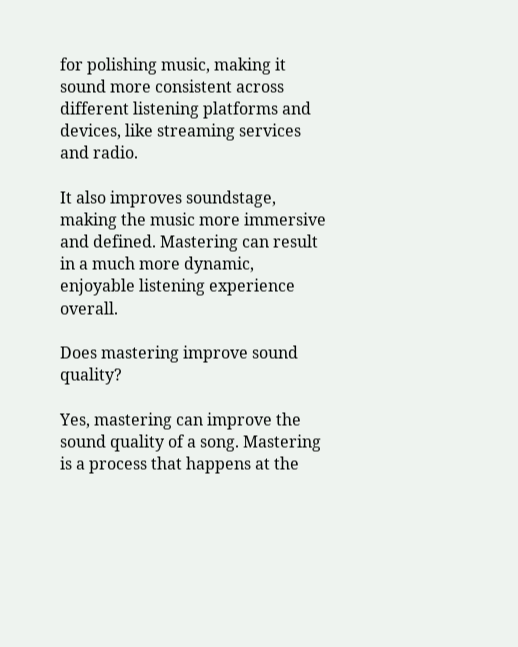for polishing music, making it sound more consistent across different listening platforms and devices, like streaming services and radio.

It also improves soundstage, making the music more immersive and defined. Mastering can result in a much more dynamic, enjoyable listening experience overall.

Does mastering improve sound quality?

Yes, mastering can improve the sound quality of a song. Mastering is a process that happens at the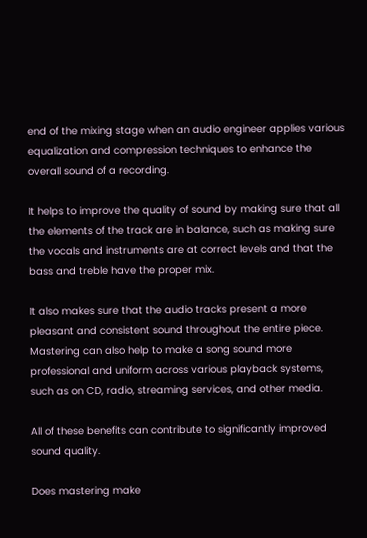end of the mixing stage when an audio engineer applies various equalization and compression techniques to enhance the overall sound of a recording.

It helps to improve the quality of sound by making sure that all the elements of the track are in balance, such as making sure the vocals and instruments are at correct levels and that the bass and treble have the proper mix.

It also makes sure that the audio tracks present a more pleasant and consistent sound throughout the entire piece. Mastering can also help to make a song sound more professional and uniform across various playback systems, such as on CD, radio, streaming services, and other media.

All of these benefits can contribute to significantly improved sound quality.

Does mastering make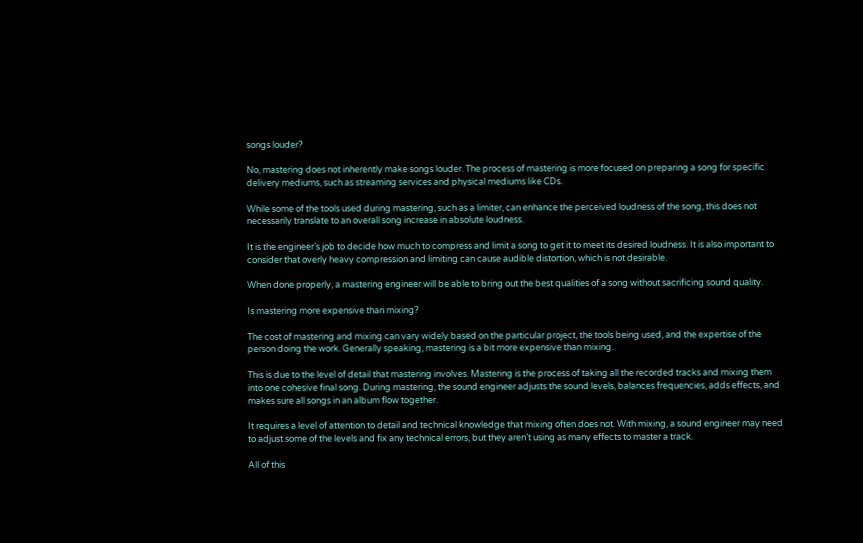songs louder?

No, mastering does not inherently make songs louder. The process of mastering is more focused on preparing a song for specific delivery mediums, such as streaming services and physical mediums like CDs.

While some of the tools used during mastering, such as a limiter, can enhance the perceived loudness of the song, this does not necessarily translate to an overall song increase in absolute loudness.

It is the engineer’s job to decide how much to compress and limit a song to get it to meet its desired loudness. It is also important to consider that overly heavy compression and limiting can cause audible distortion, which is not desirable.

When done properly, a mastering engineer will be able to bring out the best qualities of a song without sacrificing sound quality.

Is mastering more expensive than mixing?

The cost of mastering and mixing can vary widely based on the particular project, the tools being used, and the expertise of the person doing the work. Generally speaking, mastering is a bit more expensive than mixing.

This is due to the level of detail that mastering involves. Mastering is the process of taking all the recorded tracks and mixing them into one cohesive final song. During mastering, the sound engineer adjusts the sound levels, balances frequencies, adds effects, and makes sure all songs in an album flow together.

It requires a level of attention to detail and technical knowledge that mixing often does not. With mixing, a sound engineer may need to adjust some of the levels and fix any technical errors, but they aren’t using as many effects to master a track.

All of this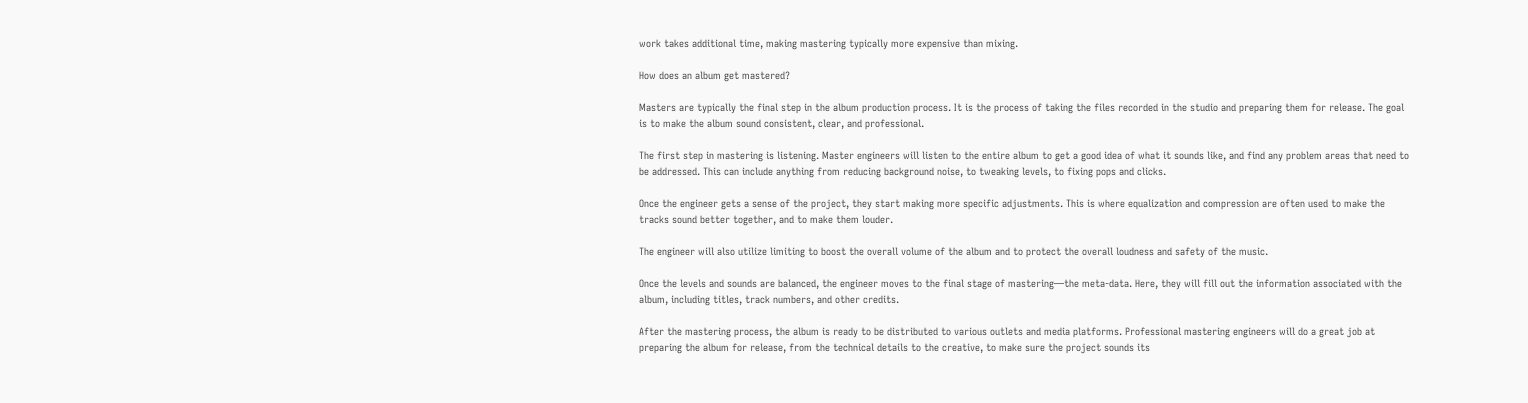work takes additional time, making mastering typically more expensive than mixing.

How does an album get mastered?

Masters are typically the final step in the album production process. It is the process of taking the files recorded in the studio and preparing them for release. The goal is to make the album sound consistent, clear, and professional.

The first step in mastering is listening. Master engineers will listen to the entire album to get a good idea of what it sounds like, and find any problem areas that need to be addressed. This can include anything from reducing background noise, to tweaking levels, to fixing pops and clicks.

Once the engineer gets a sense of the project, they start making more specific adjustments. This is where equalization and compression are often used to make the tracks sound better together, and to make them louder.

The engineer will also utilize limiting to boost the overall volume of the album and to protect the overall loudness and safety of the music.

Once the levels and sounds are balanced, the engineer moves to the final stage of mastering—the meta-data. Here, they will fill out the information associated with the album, including titles, track numbers, and other credits.

After the mastering process, the album is ready to be distributed to various outlets and media platforms. Professional mastering engineers will do a great job at preparing the album for release, from the technical details to the creative, to make sure the project sounds its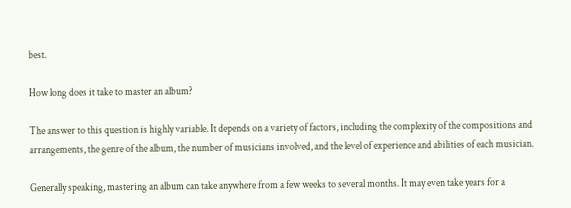best.

How long does it take to master an album?

The answer to this question is highly variable. It depends on a variety of factors, including the complexity of the compositions and arrangements, the genre of the album, the number of musicians involved, and the level of experience and abilities of each musician.

Generally speaking, mastering an album can take anywhere from a few weeks to several months. It may even take years for a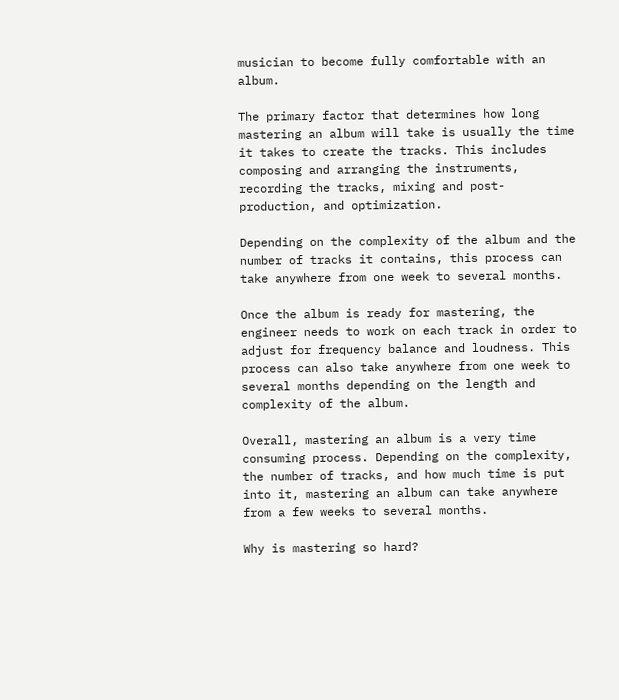musician to become fully comfortable with an album.

The primary factor that determines how long mastering an album will take is usually the time it takes to create the tracks. This includes composing and arranging the instruments, recording the tracks, mixing and post-production, and optimization.

Depending on the complexity of the album and the number of tracks it contains, this process can take anywhere from one week to several months.

Once the album is ready for mastering, the engineer needs to work on each track in order to adjust for frequency balance and loudness. This process can also take anywhere from one week to several months depending on the length and complexity of the album.

Overall, mastering an album is a very time consuming process. Depending on the complexity, the number of tracks, and how much time is put into it, mastering an album can take anywhere from a few weeks to several months.

Why is mastering so hard?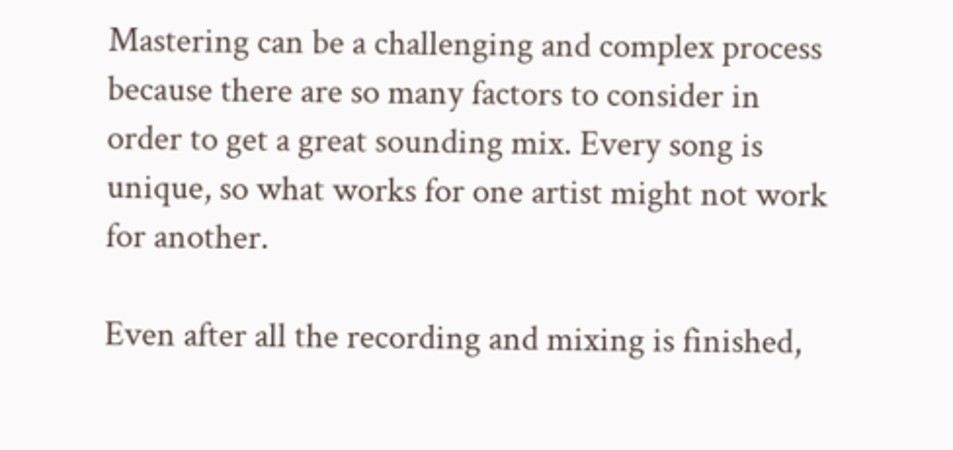Mastering can be a challenging and complex process because there are so many factors to consider in order to get a great sounding mix. Every song is unique, so what works for one artist might not work for another.

Even after all the recording and mixing is finished,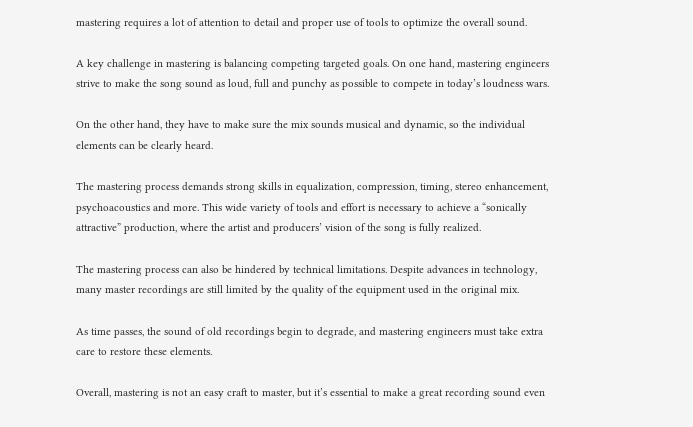mastering requires a lot of attention to detail and proper use of tools to optimize the overall sound.

A key challenge in mastering is balancing competing targeted goals. On one hand, mastering engineers strive to make the song sound as loud, full and punchy as possible to compete in today’s loudness wars.

On the other hand, they have to make sure the mix sounds musical and dynamic, so the individual elements can be clearly heard.

The mastering process demands strong skills in equalization, compression, timing, stereo enhancement, psychoacoustics and more. This wide variety of tools and effort is necessary to achieve a “sonically attractive” production, where the artist and producers’ vision of the song is fully realized.

The mastering process can also be hindered by technical limitations. Despite advances in technology, many master recordings are still limited by the quality of the equipment used in the original mix.

As time passes, the sound of old recordings begin to degrade, and mastering engineers must take extra care to restore these elements.

Overall, mastering is not an easy craft to master, but it’s essential to make a great recording sound even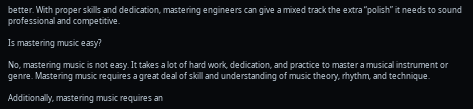better. With proper skills and dedication, mastering engineers can give a mixed track the extra “polish” it needs to sound professional and competitive.

Is mastering music easy?

No, mastering music is not easy. It takes a lot of hard work, dedication, and practice to master a musical instrument or genre. Mastering music requires a great deal of skill and understanding of music theory, rhythm, and technique.

Additionally, mastering music requires an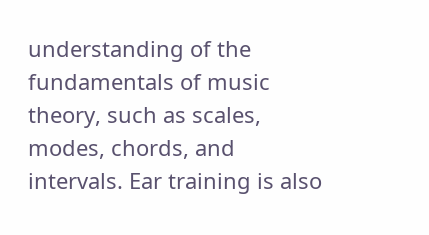understanding of the fundamentals of music theory, such as scales, modes, chords, and intervals. Ear training is also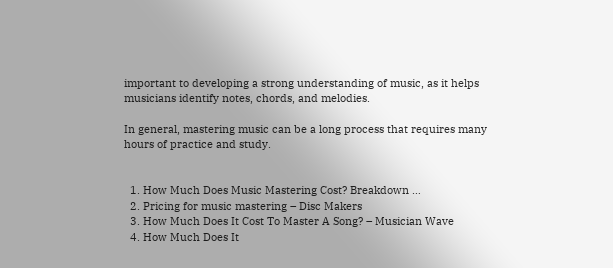important to developing a strong understanding of music, as it helps musicians identify notes, chords, and melodies.

In general, mastering music can be a long process that requires many hours of practice and study.


  1. How Much Does Music Mastering Cost? Breakdown …
  2. Pricing for music mastering – Disc Makers
  3. How Much Does It Cost To Master A Song? – Musician Wave
  4. How Much Does It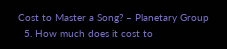Cost to Master a Song? – Planetary Group
  5. How much does it cost to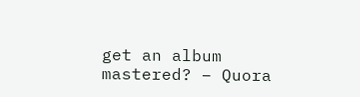get an album mastered? – Quora